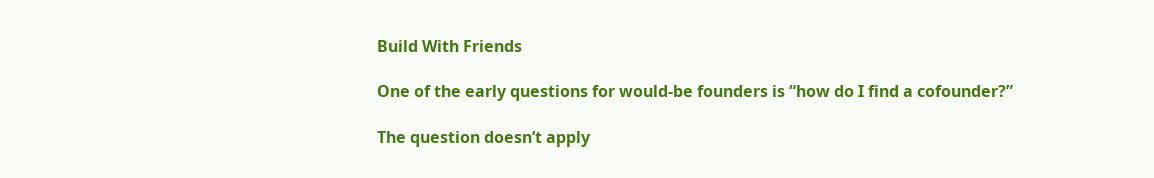Build With Friends

One of the early questions for would-be founders is “how do I find a cofounder?”

The question doesn’t apply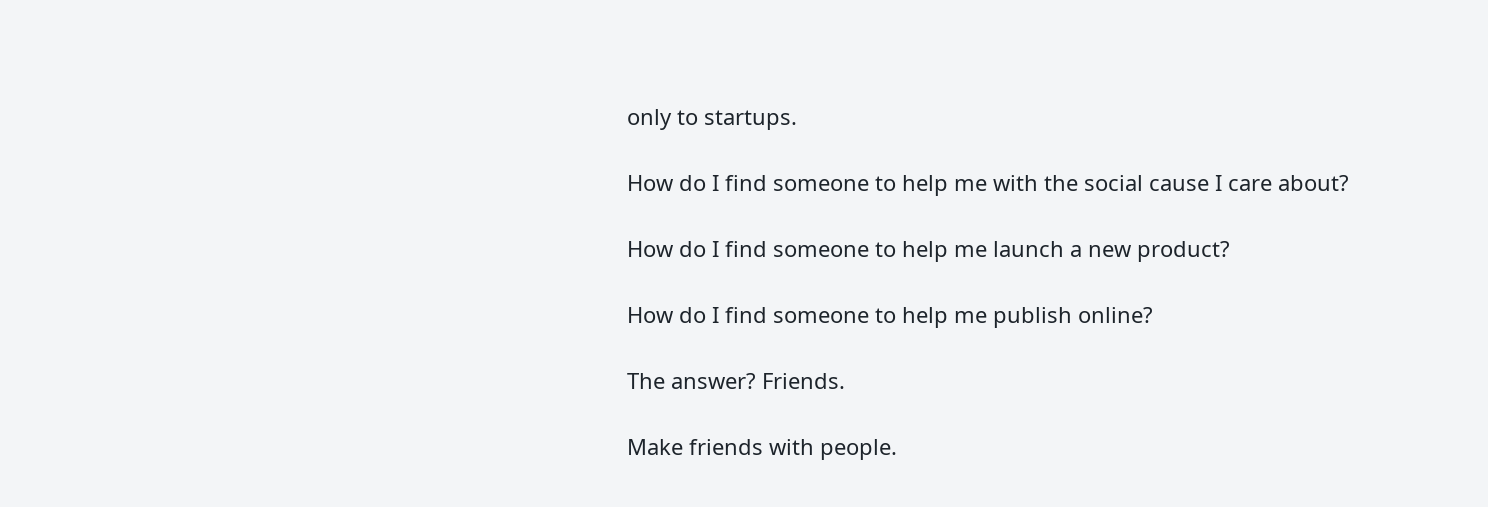only to startups.

How do I find someone to help me with the social cause I care about?

How do I find someone to help me launch a new product?

How do I find someone to help me publish online?

The answer? Friends.

Make friends with people.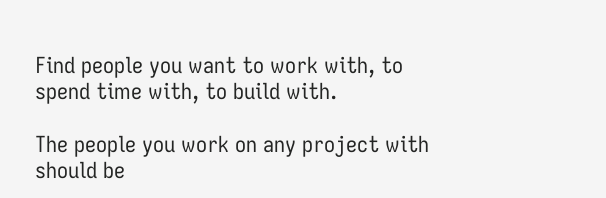Find people you want to work with, to spend time with, to build with.

The people you work on any project with should be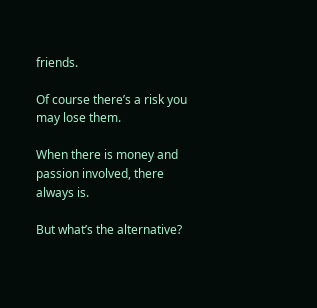friends.

Of course there’s a risk you may lose them.

When there is money and passion involved, there always is.

But what’s the alternative?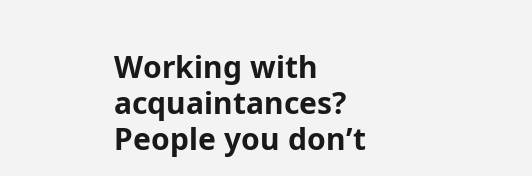Working with acquaintances? People you don’t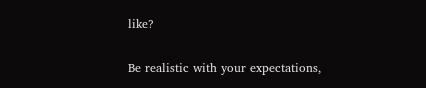like?

Be realistic with your expectations,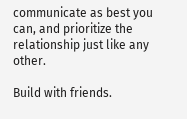communicate as best you can, and prioritize the relationship just like any other.

Build with friends.